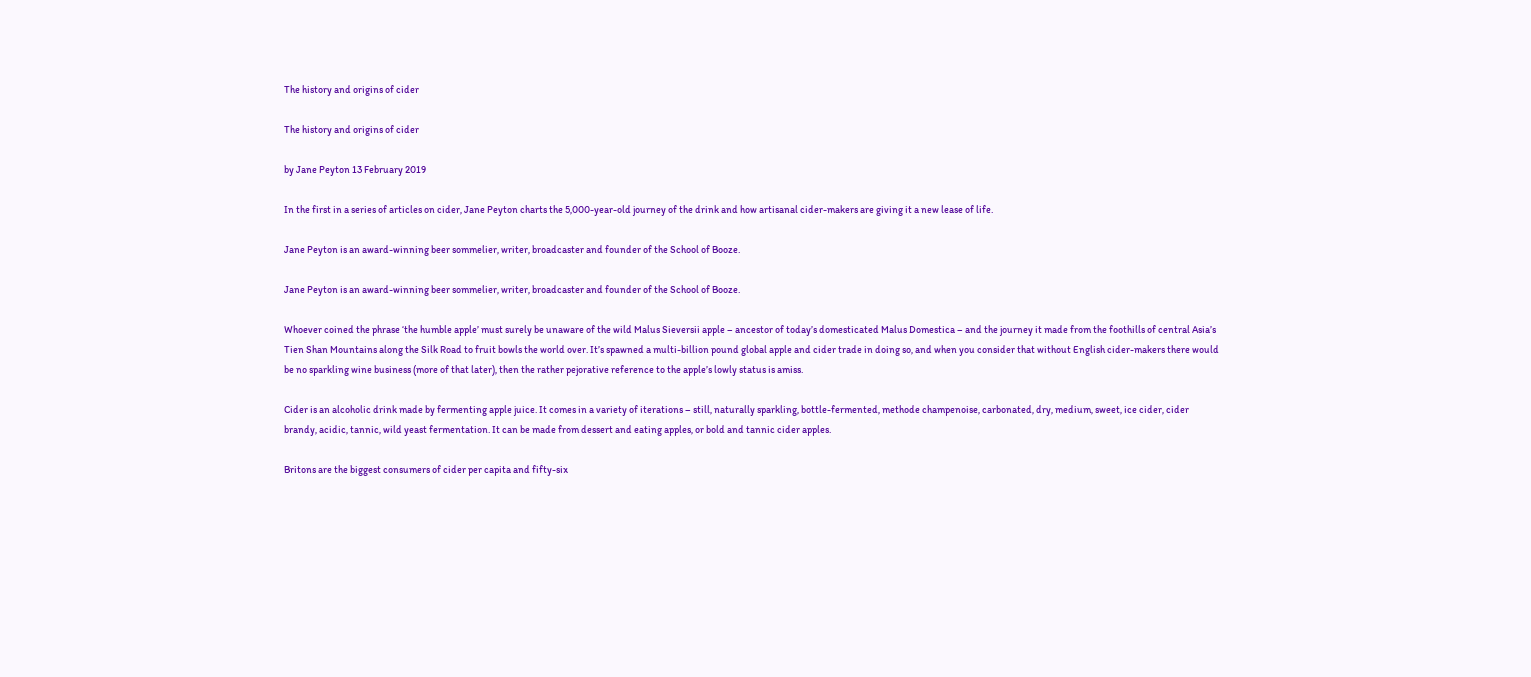The history and origins of cider

The history and origins of cider

by Jane Peyton 13 February 2019

In the first in a series of articles on cider, Jane Peyton charts the 5,000-year-old journey of the drink and how artisanal cider-makers are giving it a new lease of life.

Jane Peyton is an award-winning beer sommelier, writer, broadcaster and founder of the School of Booze.

Jane Peyton is an award-winning beer sommelier, writer, broadcaster and founder of the School of Booze.

Whoever coined the phrase ‘the humble apple’ must surely be unaware of the wild Malus Sieversii apple – ancestor of today’s domesticated Malus Domestica – and the journey it made from the foothills of central Asia’s Tien Shan Mountains along the Silk Road to fruit bowls the world over. It’s spawned a multi-billion pound global apple and cider trade in doing so, and when you consider that without English cider-makers there would be no sparkling wine business (more of that later), then the rather pejorative reference to the apple’s lowly status is amiss.

Cider is an alcoholic drink made by fermenting apple juice. It comes in a variety of iterations – still, naturally sparkling, bottle-fermented, methode champenoise, carbonated, dry, medium, sweet, ice cider, cider brandy, acidic, tannic, wild yeast fermentation. It can be made from dessert and eating apples, or bold and tannic cider apples.

Britons are the biggest consumers of cider per capita and fifty-six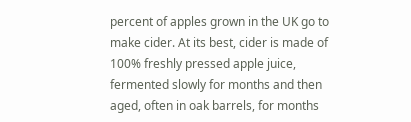percent of apples grown in the UK go to make cider. At its best, cider is made of 100% freshly pressed apple juice, fermented slowly for months and then aged, often in oak barrels, for months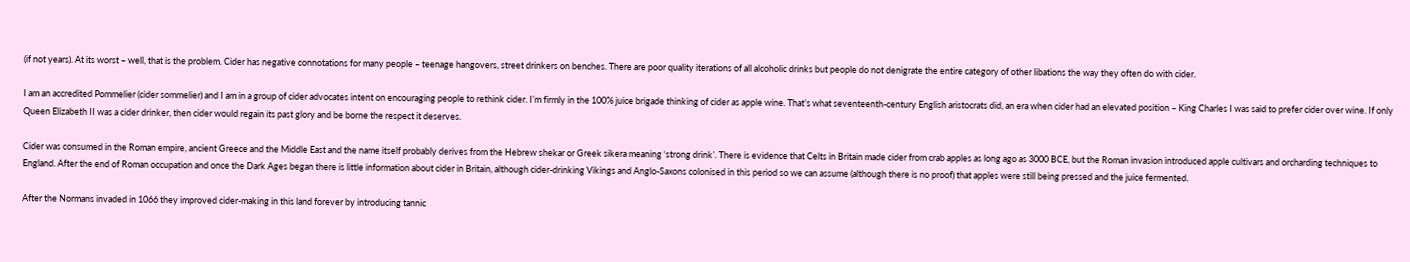(if not years). At its worst – well, that is the problem. Cider has negative connotations for many people – teenage hangovers, street drinkers on benches. There are poor quality iterations of all alcoholic drinks but people do not denigrate the entire category of other libations the way they often do with cider.

I am an accredited Pommelier (cider sommelier) and I am in a group of cider advocates intent on encouraging people to rethink cider. I’m firmly in the 100% juice brigade thinking of cider as apple wine. That’s what seventeenth-century English aristocrats did, an era when cider had an elevated position – King Charles I was said to prefer cider over wine. If only Queen Elizabeth II was a cider drinker, then cider would regain its past glory and be borne the respect it deserves.

Cider was consumed in the Roman empire, ancient Greece and the Middle East and the name itself probably derives from the Hebrew shekar or Greek sikera meaning ‘strong drink’. There is evidence that Celts in Britain made cider from crab apples as long ago as 3000 BCE, but the Roman invasion introduced apple cultivars and orcharding techniques to England. After the end of Roman occupation and once the Dark Ages began there is little information about cider in Britain, although cider-drinking Vikings and Anglo-Saxons colonised in this period so we can assume (although there is no proof) that apples were still being pressed and the juice fermented.

After the Normans invaded in 1066 they improved cider-making in this land forever by introducing tannic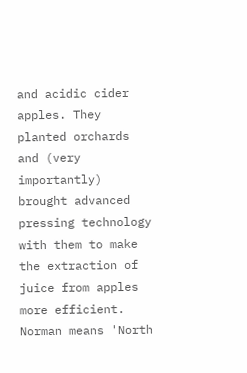and acidic cider apples. They planted orchards and (very importantly) brought advanced pressing technology with them to make the extraction of juice from apples more efficient. Norman means 'North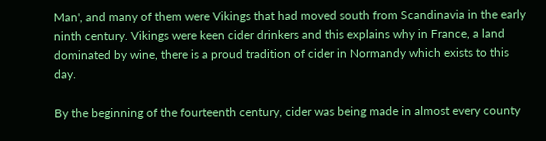Man', and many of them were Vikings that had moved south from Scandinavia in the early ninth century. Vikings were keen cider drinkers and this explains why in France, a land dominated by wine, there is a proud tradition of cider in Normandy which exists to this day.

By the beginning of the fourteenth century, cider was being made in almost every county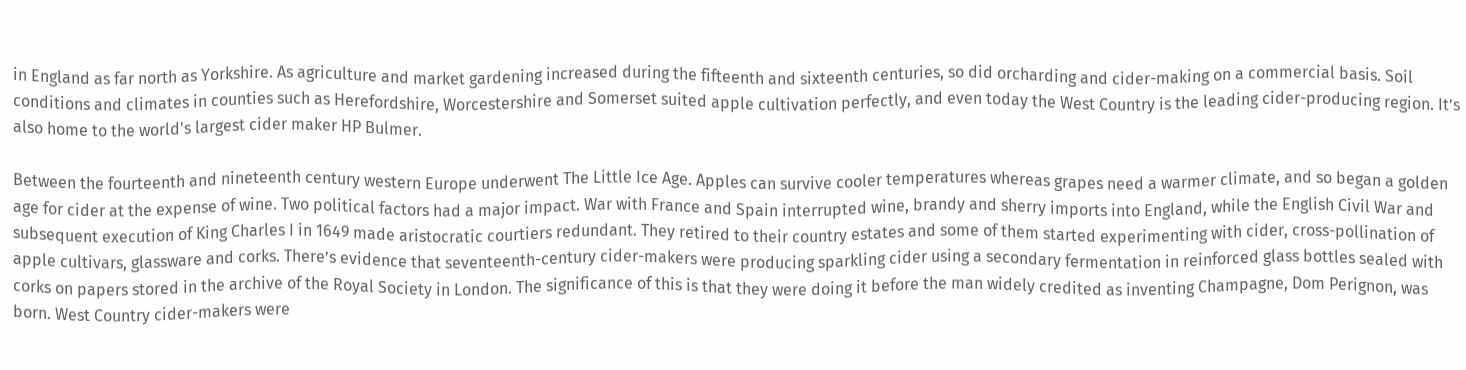in England as far north as Yorkshire. As agriculture and market gardening increased during the fifteenth and sixteenth centuries, so did orcharding and cider-making on a commercial basis. Soil conditions and climates in counties such as Herefordshire, Worcestershire and Somerset suited apple cultivation perfectly, and even today the West Country is the leading cider-producing region. It’s also home to the world's largest cider maker HP Bulmer.

Between the fourteenth and nineteenth century western Europe underwent The Little Ice Age. Apples can survive cooler temperatures whereas grapes need a warmer climate, and so began a golden age for cider at the expense of wine. Two political factors had a major impact. War with France and Spain interrupted wine, brandy and sherry imports into England, while the English Civil War and subsequent execution of King Charles I in 1649 made aristocratic courtiers redundant. They retired to their country estates and some of them started experimenting with cider, cross-pollination of apple cultivars, glassware and corks. There’s evidence that seventeenth-century cider-makers were producing sparkling cider using a secondary fermentation in reinforced glass bottles sealed with corks on papers stored in the archive of the Royal Society in London. The significance of this is that they were doing it before the man widely credited as inventing Champagne, Dom Perignon, was born. West Country cider-makers were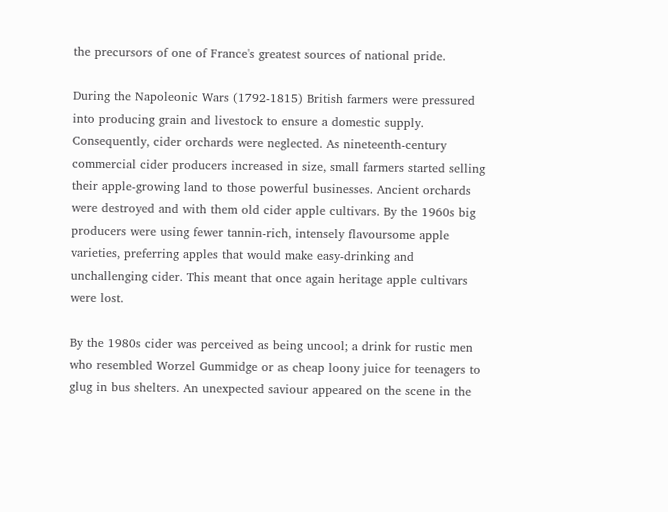the precursors of one of France's greatest sources of national pride.

During the Napoleonic Wars (1792-1815) British farmers were pressured into producing grain and livestock to ensure a domestic supply. Consequently, cider orchards were neglected. As nineteenth-century commercial cider producers increased in size, small farmers started selling their apple-growing land to those powerful businesses. Ancient orchards were destroyed and with them old cider apple cultivars. By the 1960s big producers were using fewer tannin-rich, intensely flavoursome apple varieties, preferring apples that would make easy-drinking and unchallenging cider. This meant that once again heritage apple cultivars were lost.

By the 1980s cider was perceived as being uncool; a drink for rustic men who resembled Worzel Gummidge or as cheap loony juice for teenagers to glug in bus shelters. An unexpected saviour appeared on the scene in the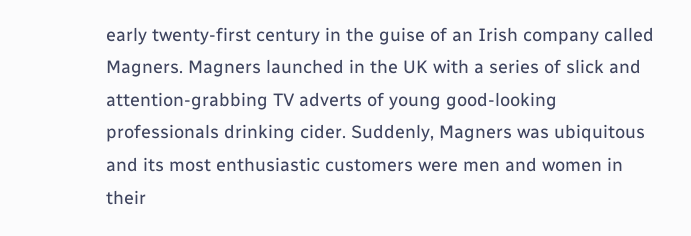early twenty-first century in the guise of an Irish company called Magners. Magners launched in the UK with a series of slick and attention-grabbing TV adverts of young good-looking professionals drinking cider. Suddenly, Magners was ubiquitous and its most enthusiastic customers were men and women in their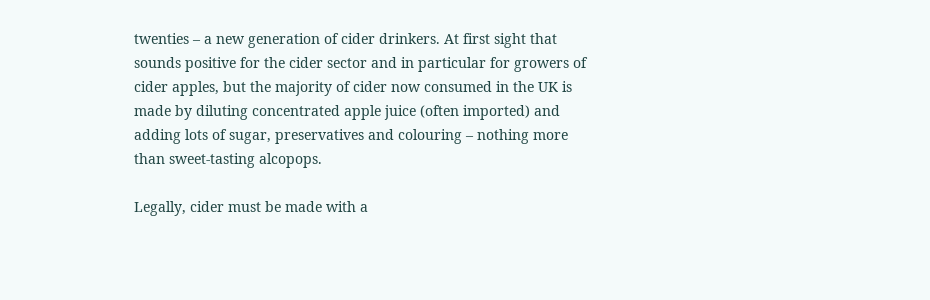twenties – a new generation of cider drinkers. At first sight that sounds positive for the cider sector and in particular for growers of cider apples, but the majority of cider now consumed in the UK is made by diluting concentrated apple juice (often imported) and adding lots of sugar, preservatives and colouring – nothing more than sweet-tasting alcopops.

Legally, cider must be made with a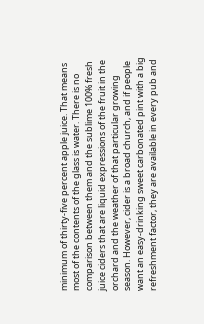minimum of thirty-five percent apple juice. That means most of the contents of the glass is water. There is no comparison between them and the sublime 100% fresh juice ciders that are liquid expressions of the fruit in the orchard and the weather of that particular growing season. However, cider is a broad church, and if people want an easy-drinking sweet carbonated pint with a big refreshment factor, they are available in every pub and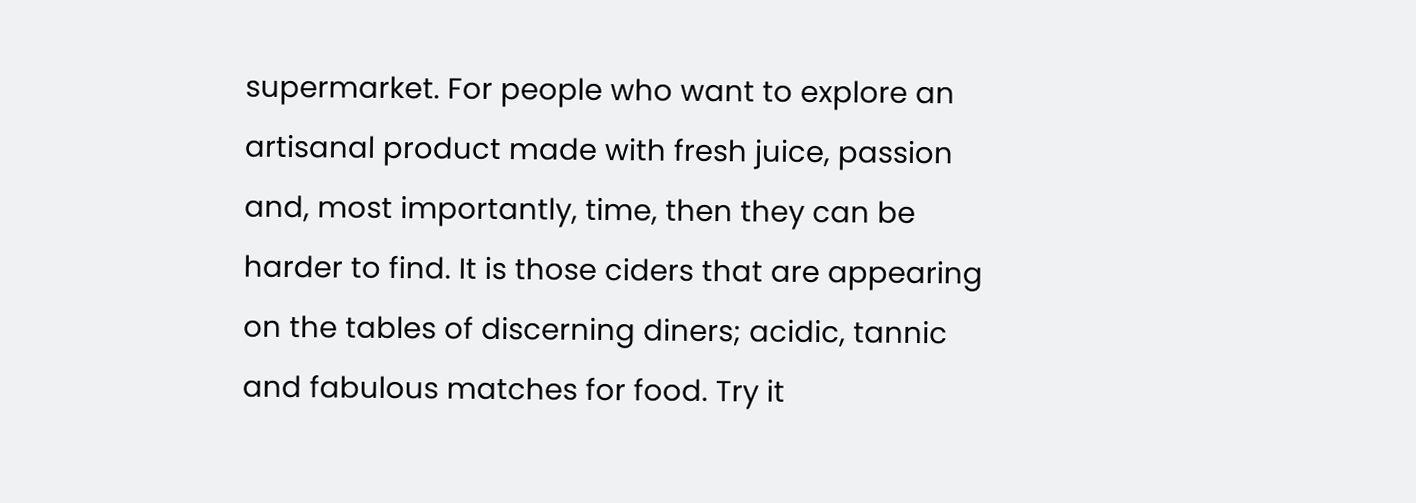supermarket. For people who want to explore an artisanal product made with fresh juice, passion and, most importantly, time, then they can be harder to find. It is those ciders that are appearing on the tables of discerning diners; acidic, tannic and fabulous matches for food. Try it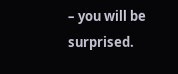– you will be surprised.